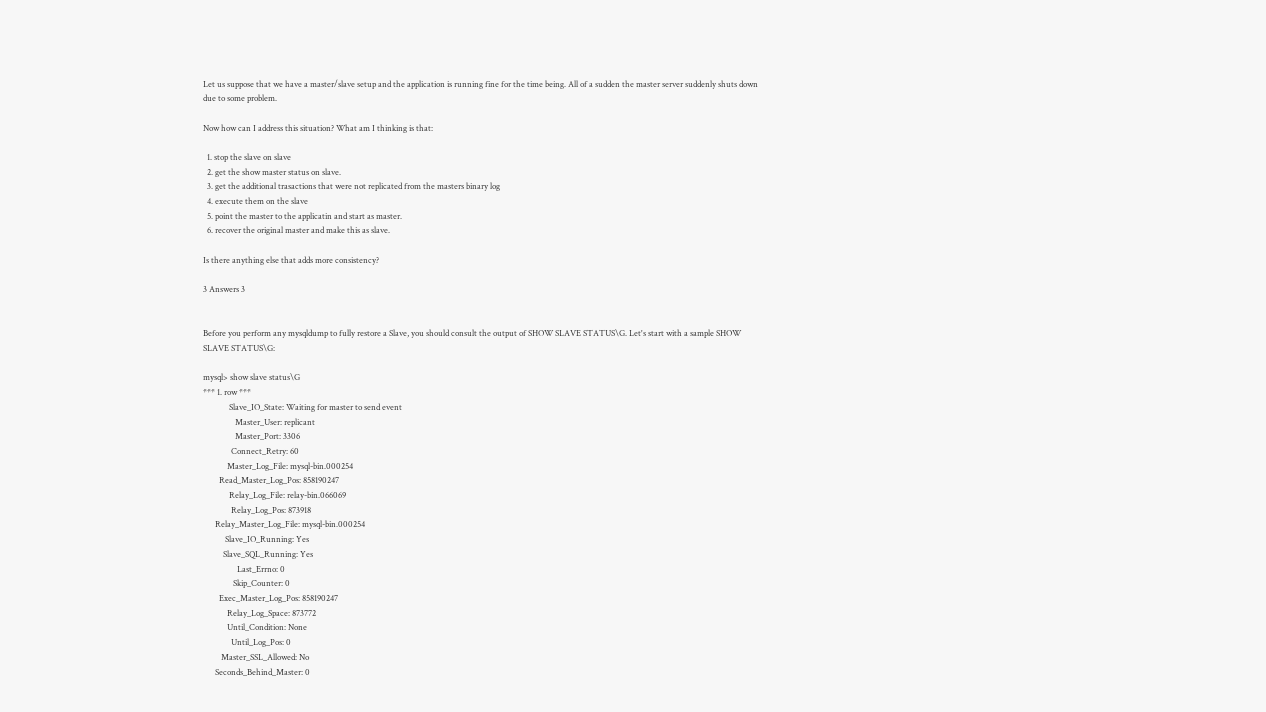Let us suppose that we have a master/slave setup and the application is running fine for the time being. All of a sudden the master server suddenly shuts down due to some problem.

Now how can I address this situation? What am I thinking is that:

  1. stop the slave on slave
  2. get the show master status on slave.
  3. get the additional trasactions that were not replicated from the masters binary log
  4. execute them on the slave
  5. point the master to the applicatin and start as master.
  6. recover the original master and make this as slave.

Is there anything else that adds more consistency?

3 Answers 3


Before you perform any mysqldump to fully restore a Slave, you should consult the output of SHOW SLAVE STATUS\G. Let's start with a sample SHOW SLAVE STATUS\G:

mysql> show slave status\G
*** 1. row ***
             Slave_IO_State: Waiting for master to send event
                Master_User: replicant
                Master_Port: 3306
              Connect_Retry: 60
            Master_Log_File: mysql-bin.000254
        Read_Master_Log_Pos: 858190247
             Relay_Log_File: relay-bin.066069
              Relay_Log_Pos: 873918
      Relay_Master_Log_File: mysql-bin.000254
           Slave_IO_Running: Yes
          Slave_SQL_Running: Yes
                 Last_Errno: 0
               Skip_Counter: 0
        Exec_Master_Log_Pos: 858190247
            Relay_Log_Space: 873772
            Until_Condition: None
              Until_Log_Pos: 0
         Master_SSL_Allowed: No
      Seconds_Behind_Master: 0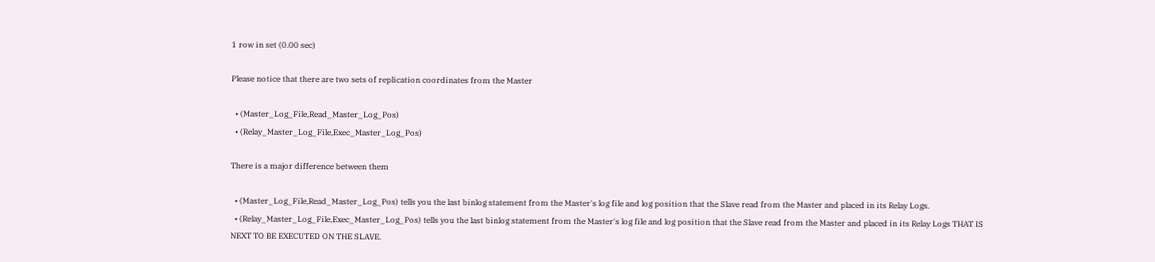1 row in set (0.00 sec)

Please notice that there are two sets of replication coordinates from the Master

  • (Master_Log_File,Read_Master_Log_Pos)
  • (Relay_Master_Log_File,Exec_Master_Log_Pos)

There is a major difference between them

  • (Master_Log_File,Read_Master_Log_Pos) tells you the last binlog statement from the Master's log file and log position that the Slave read from the Master and placed in its Relay Logs.
  • (Relay_Master_Log_File,Exec_Master_Log_Pos) tells you the last binlog statement from the Master's log file and log position that the Slave read from the Master and placed in its Relay Logs THAT IS NEXT TO BE EXECUTED ON THE SLAVE.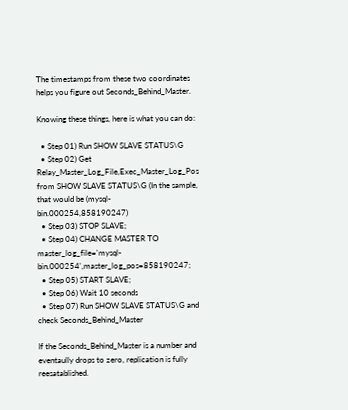The timestamps from these two coordinates helps you figure out Seconds_Behind_Master.

Knowing these things, here is what you can do:

  • Step 01) Run SHOW SLAVE STATUS\G
  • Step 02) Get Relay_Master_Log_File,Exec_Master_Log_Pos from SHOW SLAVE STATUS\G (In the sample, that would be (mysql-bin.000254,858190247)
  • Step 03) STOP SLAVE;
  • Step 04) CHANGE MASTER TO master_log_file='mysql-bin.000254',master_log_pos=858190247;
  • Step 05) START SLAVE;
  • Step 06) Wait 10 seconds
  • Step 07) Run SHOW SLAVE STATUS\G and check Seconds_Behind_Master

If the Seconds_Behind_Master is a number and eventaully drops to zero, replication is fully reesatablished.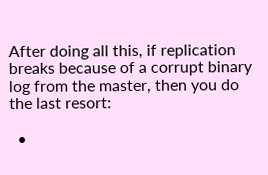After doing all this, if replication breaks because of a corrupt binary log from the master, then you do the last resort:

  •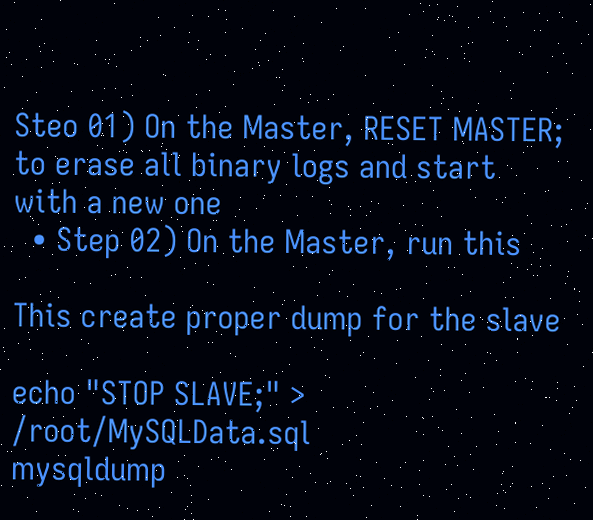Steo 01) On the Master, RESET MASTER; to erase all binary logs and start with a new one
  • Step 02) On the Master, run this

This create proper dump for the slave

echo "STOP SLAVE;" > /root/MySQLData.sql
mysqldump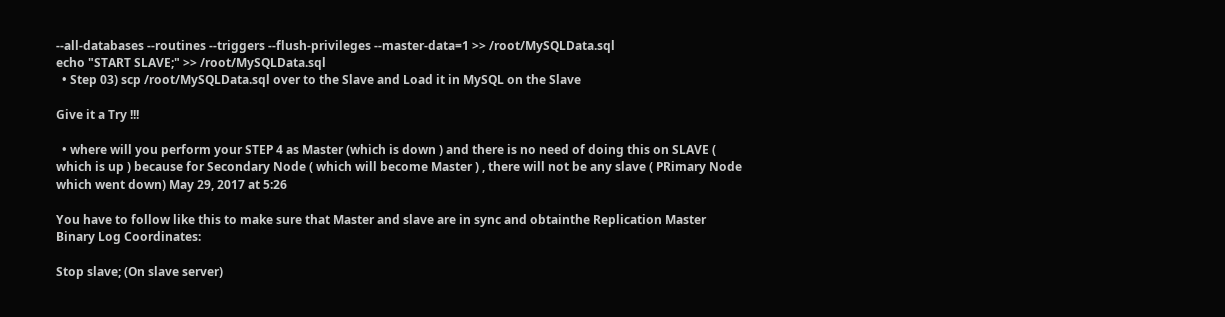--all-databases --routines --triggers --flush-privileges --master-data=1 >> /root/MySQLData.sql
echo "START SLAVE;" >> /root/MySQLData.sql
  • Step 03) scp /root/MySQLData.sql over to the Slave and Load it in MySQL on the Slave

Give it a Try !!!

  • where will you perform your STEP 4 as Master (which is down ) and there is no need of doing this on SLAVE ( which is up ) because for Secondary Node ( which will become Master ) , there will not be any slave ( PRimary Node which went down) May 29, 2017 at 5:26

You have to follow like this to make sure that Master and slave are in sync and obtainthe Replication Master Binary Log Coordinates:

Stop slave; (On slave server)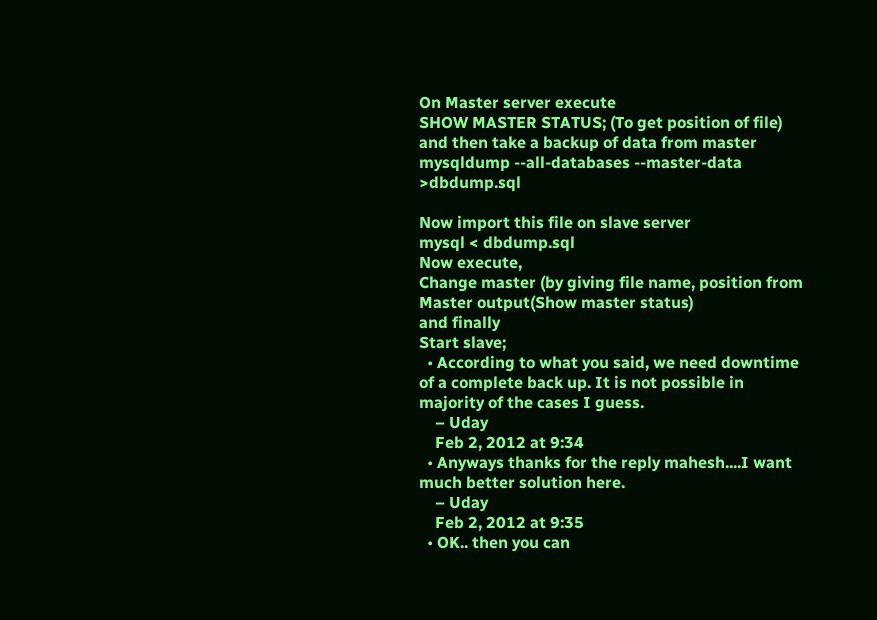On Master server execute
SHOW MASTER STATUS; (To get position of file)
and then take a backup of data from master
mysqldump --all-databases --master-data >dbdump.sql

Now import this file on slave server
mysql < dbdump.sql
Now execute,
Change master (by giving file name, position from Master output(Show master status)
and finally
Start slave;
  • According to what you said, we need downtime of a complete back up. It is not possible in majority of the cases I guess.
    – Uday
    Feb 2, 2012 at 9:34
  • Anyways thanks for the reply mahesh....I want much better solution here.
    – Uday
    Feb 2, 2012 at 9:35
  • OK.. then you can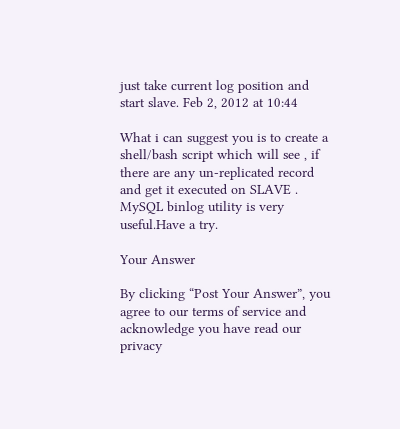just take current log position and start slave. Feb 2, 2012 at 10:44

What i can suggest you is to create a shell/bash script which will see , if there are any un-replicated record and get it executed on SLAVE . MySQL binlog utility is very useful.Have a try.

Your Answer

By clicking “Post Your Answer”, you agree to our terms of service and acknowledge you have read our privacy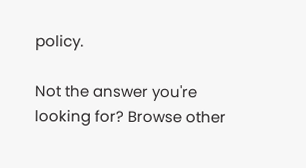policy.

Not the answer you're looking for? Browse other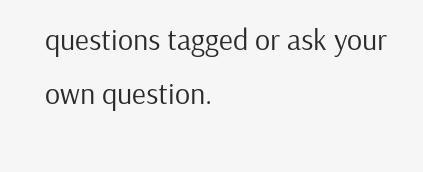questions tagged or ask your own question.